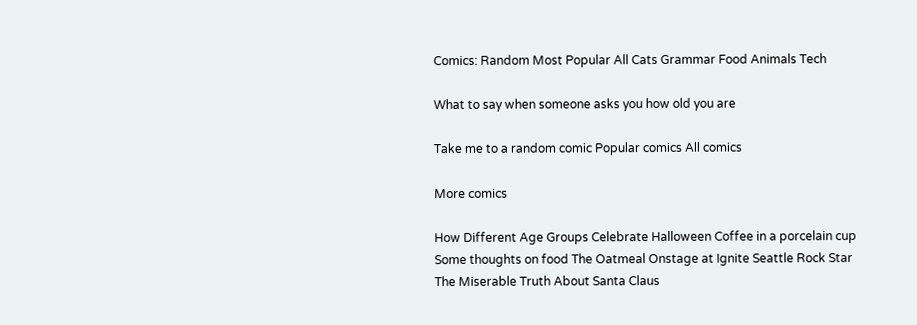Comics: Random Most Popular All Cats Grammar Food Animals Tech

What to say when someone asks you how old you are

Take me to a random comic Popular comics All comics

More comics

How Different Age Groups Celebrate Halloween Coffee in a porcelain cup
Some thoughts on food The Oatmeal Onstage at Ignite Seattle Rock Star
The Miserable Truth About Santa Claus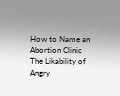How to Name an Abortion Clinic The Likability of Angry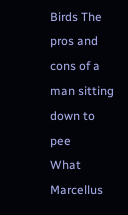Birds The pros and cons of a man sitting down to pee
What Marcellus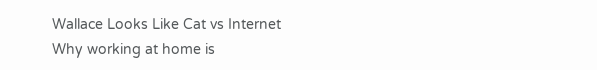Wallace Looks Like Cat vs Internet Why working at home is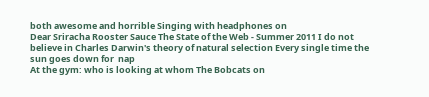both awesome and horrible Singing with headphones on
Dear Sriracha Rooster Sauce The State of the Web - Summer 2011 I do not believe in Charles Darwin's theory of natural selection Every single time the sun goes down for  nap
At the gym: who is looking at whom The Bobcats on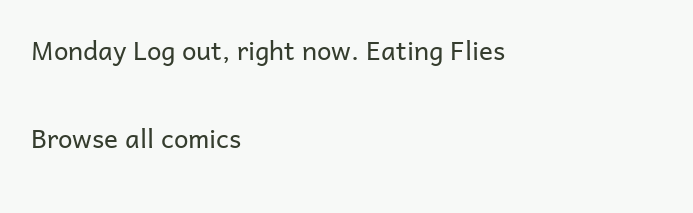Monday Log out, right now. Eating Flies

Browse all comics